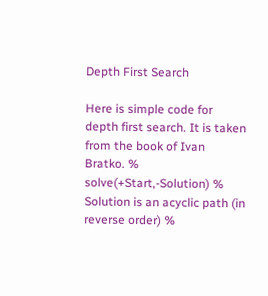Depth First Search

Here is simple code for depth first search. It is taken from the book of Ivan Bratko. % solve(+Start,-Solution) % Solution is an acyclic path (in reverse order) %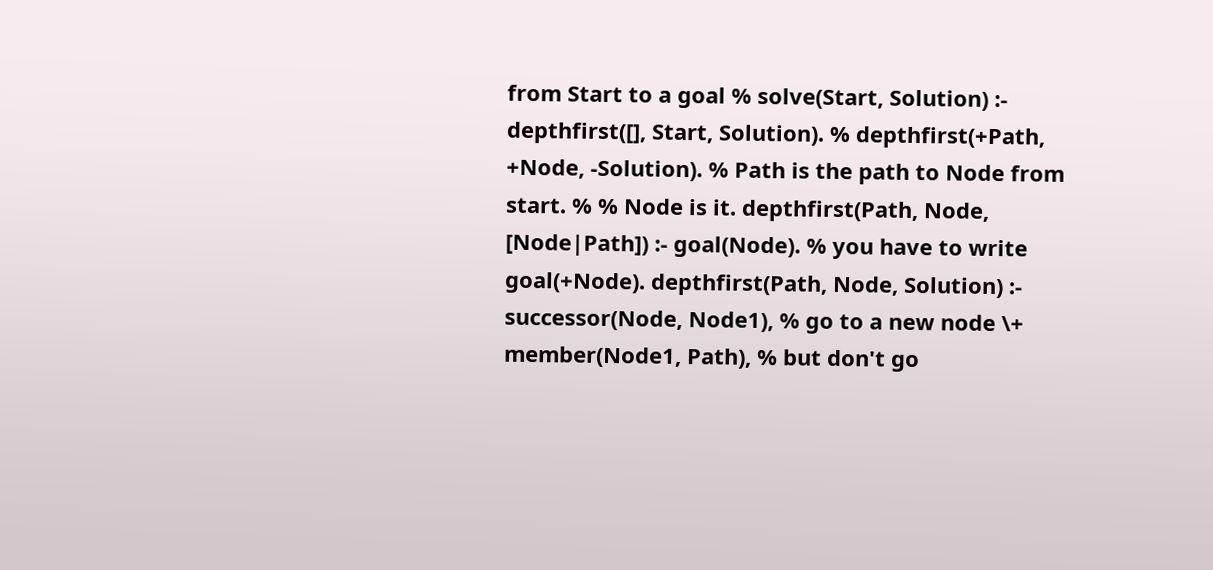from Start to a goal % solve(Start, Solution) :- depthfirst([], Start, Solution). % depthfirst(+Path, +Node, -Solution). % Path is the path to Node from start. % % Node is it. depthfirst(Path, Node, [Node|Path]) :- goal(Node). % you have to write goal(+Node). depthfirst(Path, Node, Solution) :- successor(Node, Node1), % go to a new node \+ member(Node1, Path), % but don't go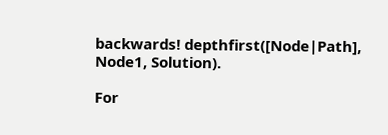backwards! depthfirst([Node|Path], Node1, Solution).

For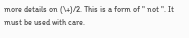more details on (\+)/2. This is a form of " not ". It must be used with care.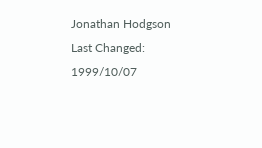Jonathan Hodgson
Last Changed: 1999/10/07